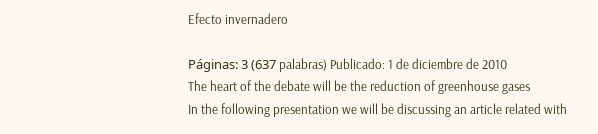Efecto invernadero

Páginas: 3 (637 palabras) Publicado: 1 de diciembre de 2010
The heart of the debate will be the reduction of greenhouse gases
In the following presentation we will be discussing an article related with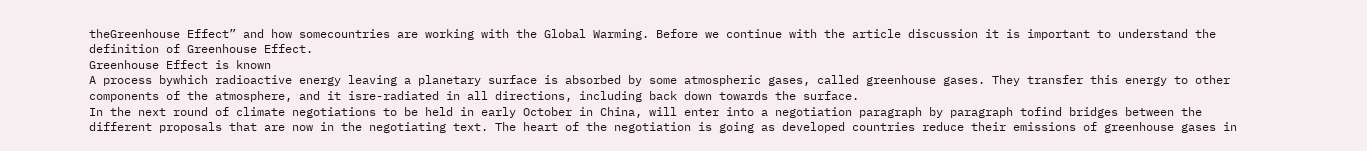theGreenhouse Effect” and how somecountries are working with the Global Warming. Before we continue with the article discussion it is important to understand the definition of Greenhouse Effect.
Greenhouse Effect is known
A process bywhich radioactive energy leaving a planetary surface is absorbed by some atmospheric gases, called greenhouse gases. They transfer this energy to other components of the atmosphere, and it isre-radiated in all directions, including back down towards the surface.
In the next round of climate negotiations to be held in early October in China, will enter into a negotiation paragraph by paragraph tofind bridges between the different proposals that are now in the negotiating text. The heart of the negotiation is going as developed countries reduce their emissions of greenhouse gases in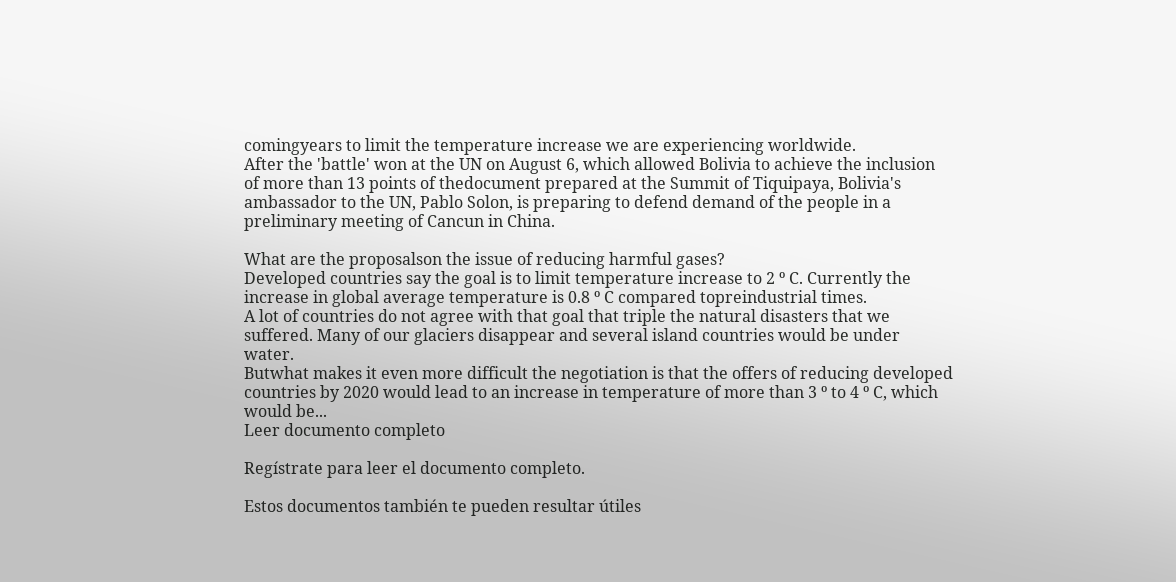comingyears to limit the temperature increase we are experiencing worldwide.
After the 'battle' won at the UN on August 6, which allowed Bolivia to achieve the inclusion of more than 13 points of thedocument prepared at the Summit of Tiquipaya, Bolivia's ambassador to the UN, Pablo Solon, is preparing to defend demand of the people in a preliminary meeting of Cancun in China.

What are the proposalson the issue of reducing harmful gases?
Developed countries say the goal is to limit temperature increase to 2 º C. Currently the increase in global average temperature is 0.8 º C compared topreindustrial times.
A lot of countries do not agree with that goal that triple the natural disasters that we suffered. Many of our glaciers disappear and several island countries would be under water.
Butwhat makes it even more difficult the negotiation is that the offers of reducing developed countries by 2020 would lead to an increase in temperature of more than 3 º to 4 º C, which would be...
Leer documento completo

Regístrate para leer el documento completo.

Estos documentos también te pueden resultar útiles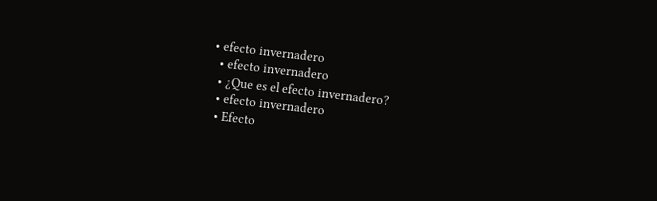• efecto invernadero
  • efecto invernadero
  • ¿Que es el efecto invernadero?
  • efecto invernadero
  • Efecto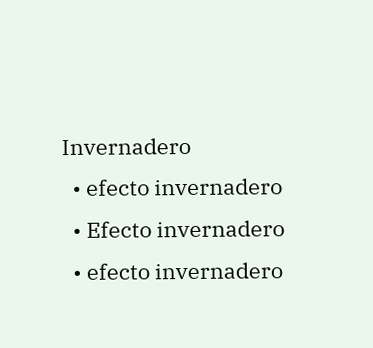Invernadero
  • efecto invernadero
  • Efecto invernadero
  • efecto invernadero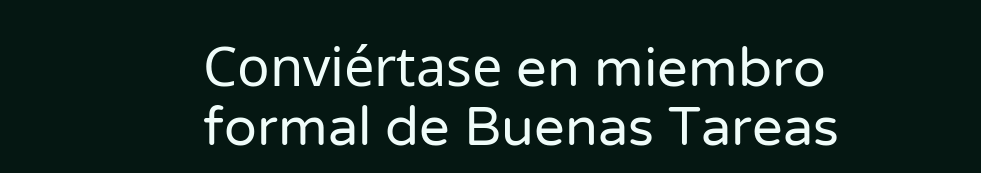Conviértase en miembro formal de Buenas Tareas